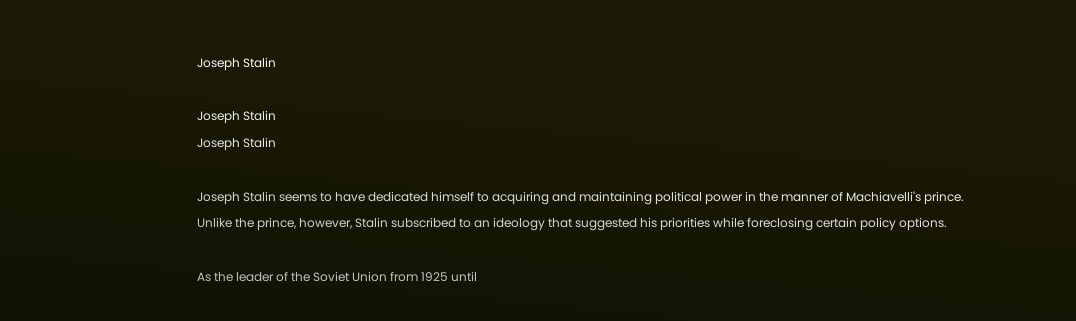Joseph Stalin

Joseph Stalin
Joseph Stalin

Joseph Stalin seems to have dedicated himself to acquiring and maintaining political power in the manner of Machiavelli's prince. Unlike the prince, however, Stalin subscribed to an ideology that suggested his priorities while foreclosing certain policy options.

As the leader of the Soviet Union from 1925 until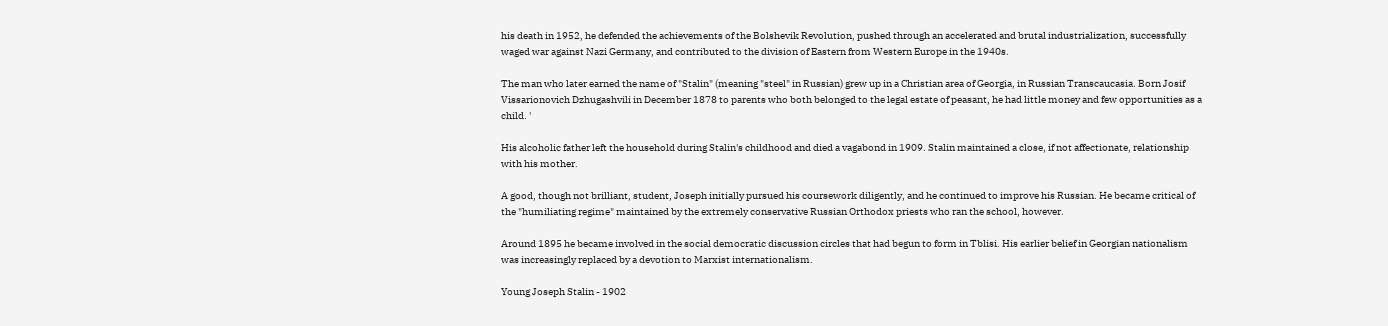his death in 1952, he defended the achievements of the Bolshevik Revolution, pushed through an accelerated and brutal industrialization, successfully waged war against Nazi Germany, and contributed to the division of Eastern from Western Europe in the 1940s.

The man who later earned the name of "Stalin" (meaning "steel" in Russian) grew up in a Christian area of Georgia, in Russian Transcaucasia. Born Josif Vissarionovich Dzhugashvili in December 1878 to parents who both belonged to the legal estate of peasant, he had little money and few opportunities as a child. '

His alcoholic father left the household during Stalin's childhood and died a vagabond in 1909. Stalin maintained a close, if not affectionate, relationship with his mother.

A good, though not brilliant, student, Joseph initially pursued his coursework diligently, and he continued to improve his Russian. He became critical of the "humiliating regime" maintained by the extremely conservative Russian Orthodox priests who ran the school, however.

Around 1895 he became involved in the social democratic discussion circles that had begun to form in Tblisi. His earlier belief in Georgian nationalism was increasingly replaced by a devotion to Marxist internationalism.

Young Joseph Stalin - 1902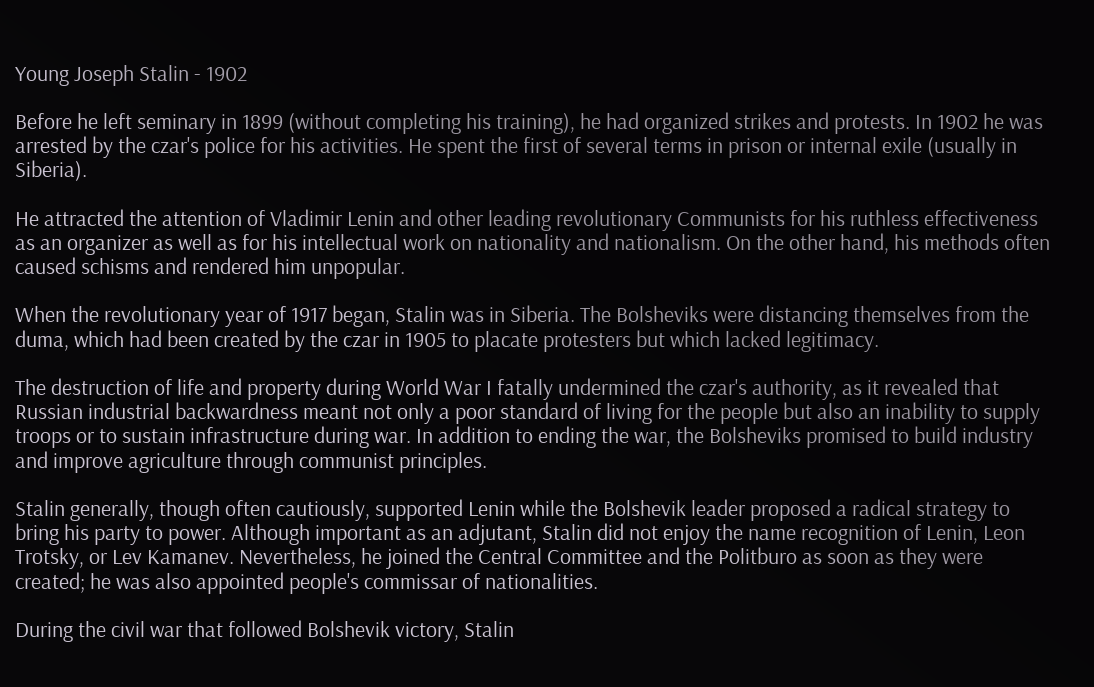Young Joseph Stalin - 1902

Before he left seminary in 1899 (without completing his training), he had organized strikes and protests. In 1902 he was arrested by the czar's police for his activities. He spent the first of several terms in prison or internal exile (usually in Siberia).

He attracted the attention of Vladimir Lenin and other leading revolutionary Communists for his ruthless effectiveness as an organizer as well as for his intellectual work on nationality and nationalism. On the other hand, his methods often caused schisms and rendered him unpopular.

When the revolutionary year of 1917 began, Stalin was in Siberia. The Bolsheviks were distancing themselves from the duma, which had been created by the czar in 1905 to placate protesters but which lacked legitimacy.

The destruction of life and property during World War I fatally undermined the czar's authority, as it revealed that Russian industrial backwardness meant not only a poor standard of living for the people but also an inability to supply troops or to sustain infrastructure during war. In addition to ending the war, the Bolsheviks promised to build industry and improve agriculture through communist principles.

Stalin generally, though often cautiously, supported Lenin while the Bolshevik leader proposed a radical strategy to bring his party to power. Although important as an adjutant, Stalin did not enjoy the name recognition of Lenin, Leon Trotsky, or Lev Kamanev. Nevertheless, he joined the Central Committee and the Politburo as soon as they were created; he was also appointed people's commissar of nationalities.

During the civil war that followed Bolshevik victory, Stalin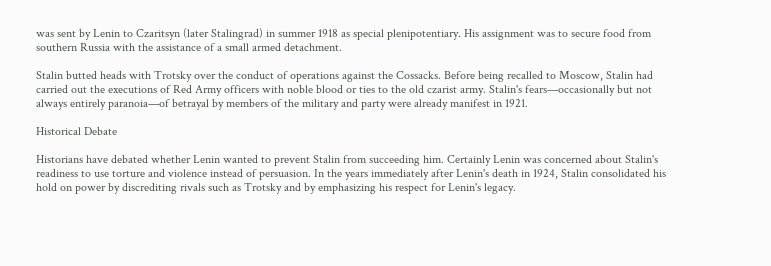was sent by Lenin to Czaritsyn (later Stalingrad) in summer 1918 as special plenipotentiary. His assignment was to secure food from southern Russia with the assistance of a small armed detachment.

Stalin butted heads with Trotsky over the conduct of operations against the Cossacks. Before being recalled to Moscow, Stalin had carried out the executions of Red Army officers with noble blood or ties to the old czarist army. Stalin's fears—occasionally but not always entirely paranoia—of betrayal by members of the military and party were already manifest in 1921.

Historical Debate

Historians have debated whether Lenin wanted to prevent Stalin from succeeding him. Certainly Lenin was concerned about Stalin's readiness to use torture and violence instead of persuasion. In the years immediately after Lenin's death in 1924, Stalin consolidated his hold on power by discrediting rivals such as Trotsky and by emphasizing his respect for Lenin's legacy.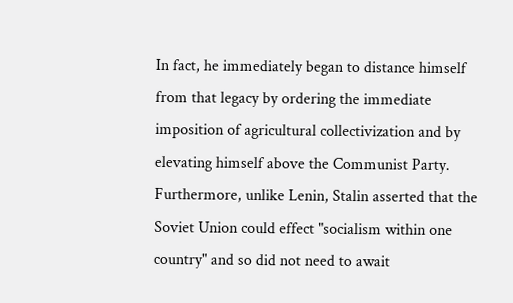In fact, he immediately began to distance himself from that legacy by ordering the immediate imposition of agricultural collectivization and by elevating himself above the Communist Party. Furthermore, unlike Lenin, Stalin asserted that the Soviet Union could effect "socialism within one country" and so did not need to await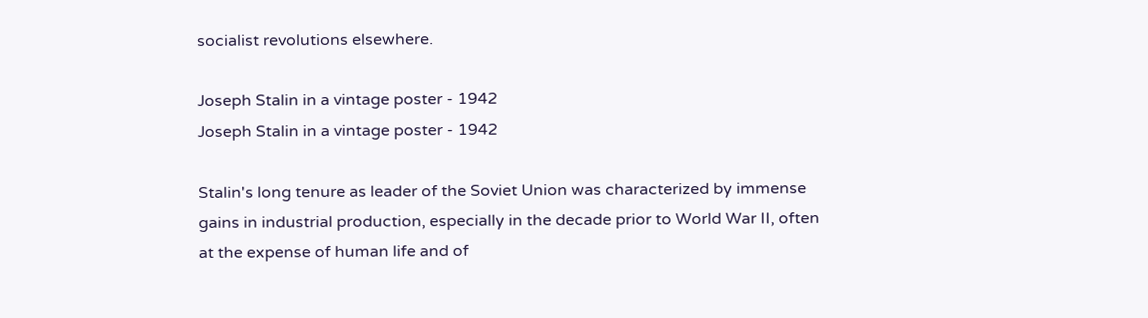socialist revolutions elsewhere.

Joseph Stalin in a vintage poster - 1942
Joseph Stalin in a vintage poster - 1942

Stalin's long tenure as leader of the Soviet Union was characterized by immense gains in industrial production, especially in the decade prior to World War II, often at the expense of human life and of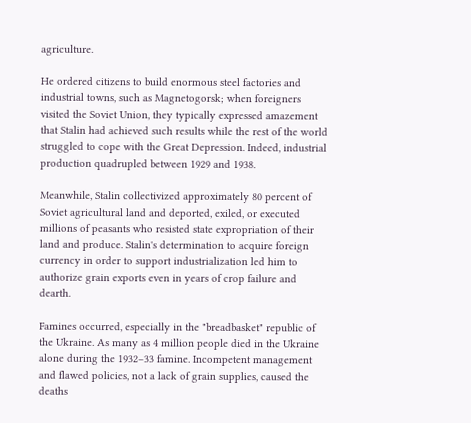agriculture.

He ordered citizens to build enormous steel factories and industrial towns, such as Magnetogorsk; when foreigners visited the Soviet Union, they typically expressed amazement that Stalin had achieved such results while the rest of the world struggled to cope with the Great Depression. Indeed, industrial production quadrupled between 1929 and 1938.

Meanwhile, Stalin collectivized approximately 80 percent of Soviet agricultural land and deported, exiled, or executed millions of peasants who resisted state expropriation of their land and produce. Stalin's determination to acquire foreign currency in order to support industrialization led him to authorize grain exports even in years of crop failure and dearth.

Famines occurred, especially in the "breadbasket" republic of the Ukraine. As many as 4 million people died in the Ukraine alone during the 1932–33 famine. Incompetent management and flawed policies, not a lack of grain supplies, caused the deaths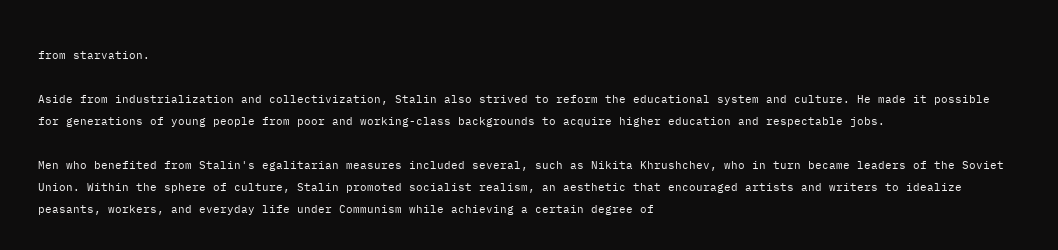from starvation.

Aside from industrialization and collectivization, Stalin also strived to reform the educational system and culture. He made it possible for generations of young people from poor and working-class backgrounds to acquire higher education and respectable jobs.

Men who benefited from Stalin's egalitarian measures included several, such as Nikita Khrushchev, who in turn became leaders of the Soviet Union. Within the sphere of culture, Stalin promoted socialist realism, an aesthetic that encouraged artists and writers to idealize peasants, workers, and everyday life under Communism while achieving a certain degree of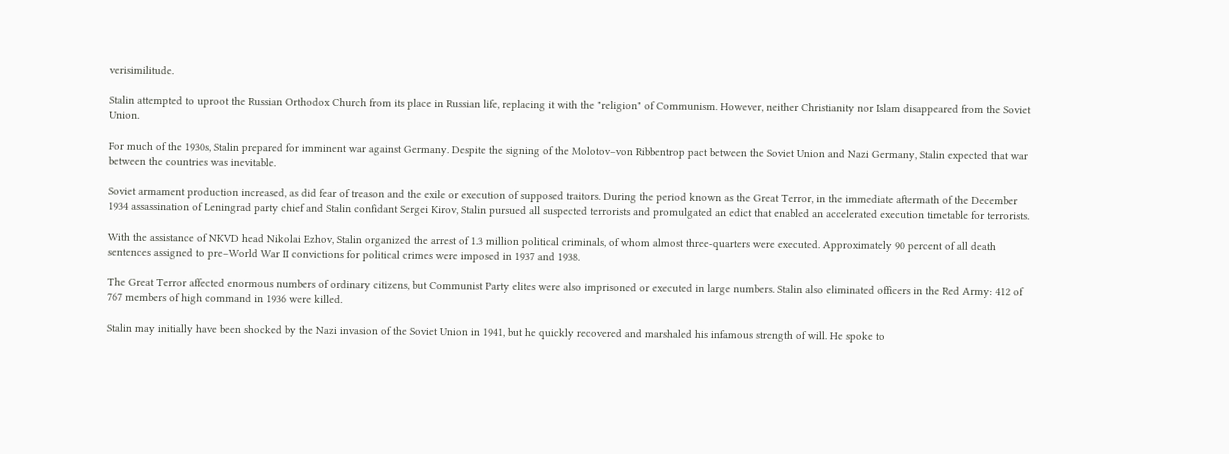verisimilitude.

Stalin attempted to uproot the Russian Orthodox Church from its place in Russian life, replacing it with the "religion" of Communism. However, neither Christianity nor Islam disappeared from the Soviet Union.

For much of the 1930s, Stalin prepared for imminent war against Germany. Despite the signing of the Molotov–von Ribbentrop pact between the Soviet Union and Nazi Germany, Stalin expected that war between the countries was inevitable.

Soviet armament production increased, as did fear of treason and the exile or execution of supposed traitors. During the period known as the Great Terror, in the immediate aftermath of the December 1934 assassination of Leningrad party chief and Stalin confidant Sergei Kirov, Stalin pursued all suspected terrorists and promulgated an edict that enabled an accelerated execution timetable for terrorists.

With the assistance of NKVD head Nikolai Ezhov, Stalin organized the arrest of 1.3 million political criminals, of whom almost three-quarters were executed. Approximately 90 percent of all death sentences assigned to pre–World War II convictions for political crimes were imposed in 1937 and 1938.

The Great Terror affected enormous numbers of ordinary citizens, but Communist Party elites were also imprisoned or executed in large numbers. Stalin also eliminated officers in the Red Army: 412 of 767 members of high command in 1936 were killed.

Stalin may initially have been shocked by the Nazi invasion of the Soviet Union in 1941, but he quickly recovered and marshaled his infamous strength of will. He spoke to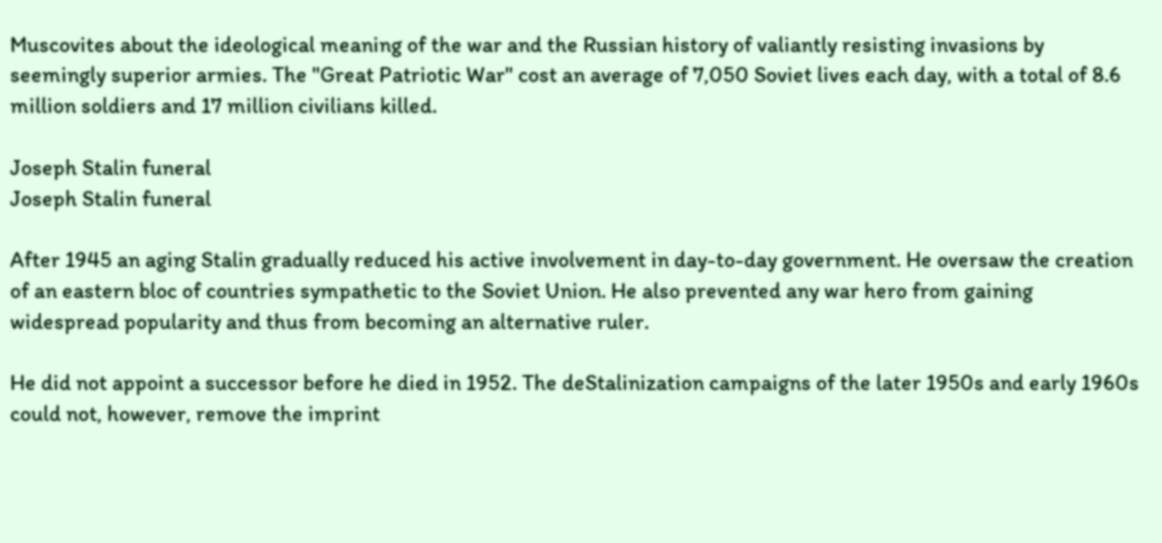Muscovites about the ideological meaning of the war and the Russian history of valiantly resisting invasions by seemingly superior armies. The "Great Patriotic War" cost an average of 7,050 Soviet lives each day, with a total of 8.6 million soldiers and 17 million civilians killed.

Joseph Stalin funeral
Joseph Stalin funeral

After 1945 an aging Stalin gradually reduced his active involvement in day-to-day government. He oversaw the creation of an eastern bloc of countries sympathetic to the Soviet Union. He also prevented any war hero from gaining widespread popularity and thus from becoming an alternative ruler.

He did not appoint a successor before he died in 1952. The deStalinization campaigns of the later 1950s and early 1960s could not, however, remove the imprint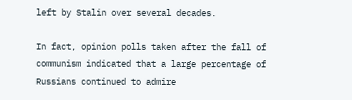left by Stalin over several decades.

In fact, opinion polls taken after the fall of communism indicated that a large percentage of Russians continued to admire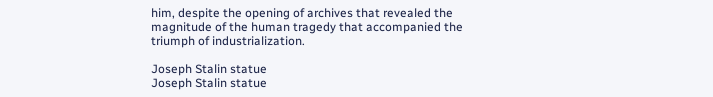him, despite the opening of archives that revealed the magnitude of the human tragedy that accompanied the triumph of industrialization.

Joseph Stalin statue
Joseph Stalin statue